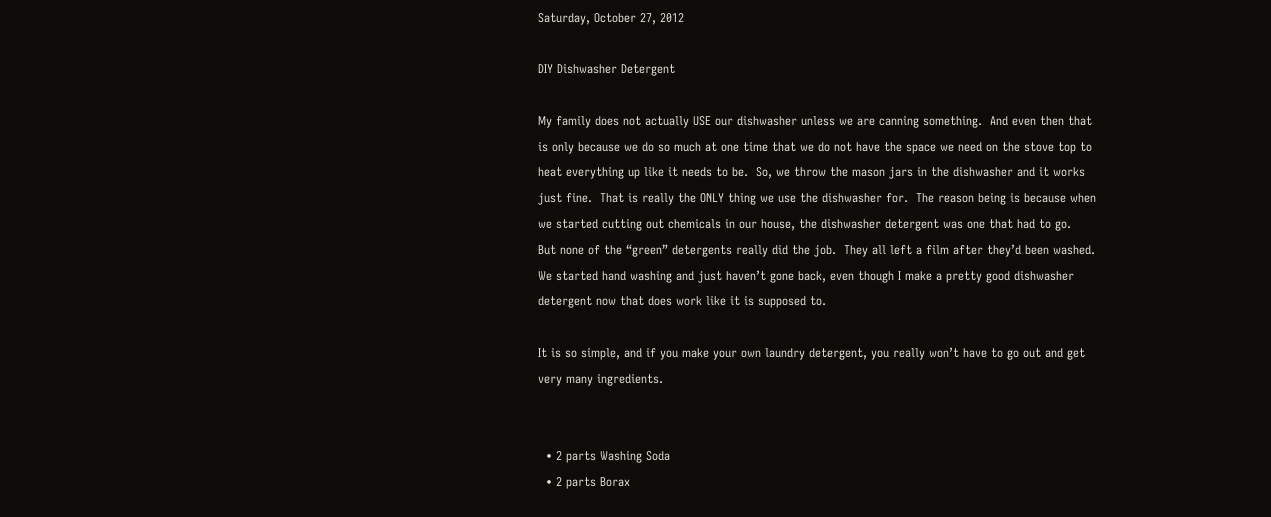Saturday, October 27, 2012

DIY Dishwasher Detergent

My family does not actually USE our dishwasher unless we are canning something.  And even then that is only because we do so much at one time that we do not have the space we need on the stove top to heat everything up like it needs to be.  So, we throw the mason jars in the dishwasher and it works just fine.  That is really the ONLY thing we use the dishwasher for.  The reason being is because when we started cutting out chemicals in our house, the dishwasher detergent was one that had to go.  But none of the “green” detergents really did the job.  They all left a film after they’d been washed.  We started hand washing and just haven’t gone back, even though I make a pretty good dishwasher detergent now that does work like it is supposed to.

It is so simple, and if you make your own laundry detergent, you really won’t have to go out and get very many ingredients.


  • 2 parts Washing Soda
  • 2 parts Borax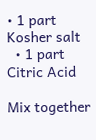• 1 part Kosher salt
  • 1 part Citric Acid

Mix together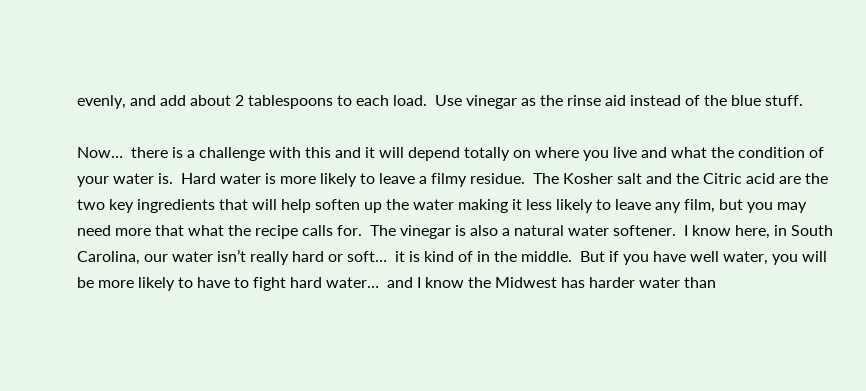evenly, and add about 2 tablespoons to each load.  Use vinegar as the rinse aid instead of the blue stuff.

Now…  there is a challenge with this and it will depend totally on where you live and what the condition of your water is.  Hard water is more likely to leave a filmy residue.  The Kosher salt and the Citric acid are the two key ingredients that will help soften up the water making it less likely to leave any film, but you may need more that what the recipe calls for.  The vinegar is also a natural water softener.  I know here, in South Carolina, our water isn’t really hard or soft…  it is kind of in the middle.  But if you have well water, you will be more likely to have to fight hard water…  and I know the Midwest has harder water than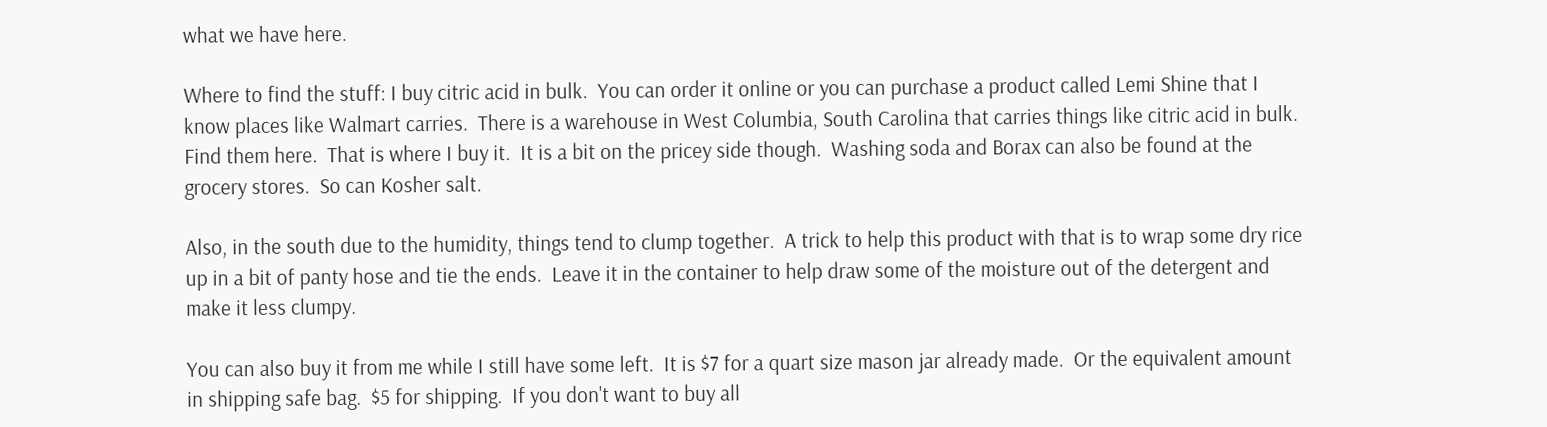what we have here.

Where to find the stuff: I buy citric acid in bulk.  You can order it online or you can purchase a product called Lemi Shine that I know places like Walmart carries.  There is a warehouse in West Columbia, South Carolina that carries things like citric acid in bulk.  Find them here.  That is where I buy it.  It is a bit on the pricey side though.  Washing soda and Borax can also be found at the grocery stores.  So can Kosher salt.

Also, in the south due to the humidity, things tend to clump together.  A trick to help this product with that is to wrap some dry rice up in a bit of panty hose and tie the ends.  Leave it in the container to help draw some of the moisture out of the detergent and make it less clumpy.

You can also buy it from me while I still have some left.  It is $7 for a quart size mason jar already made.  Or the equivalent amount in shipping safe bag.  $5 for shipping.  If you don't want to buy all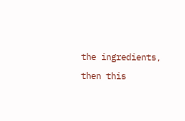the ingredients, then this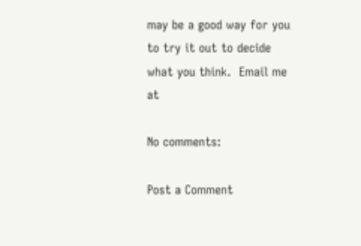may be a good way for you to try it out to decide what you think.  Email me at

No comments:

Post a Comment